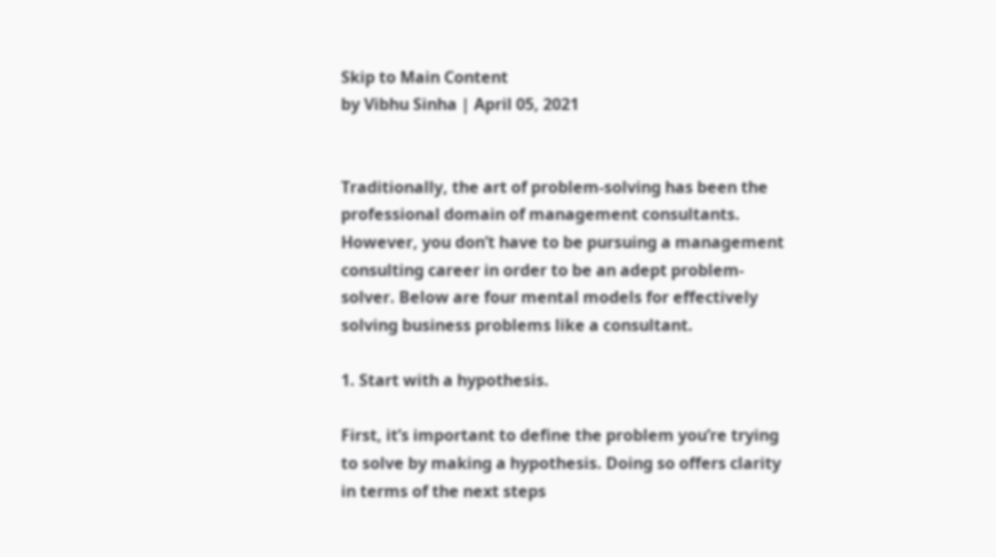Skip to Main Content
by Vibhu Sinha | April 05, 2021


Traditionally, the art of problem-solving has been the professional domain of management consultants. However, you don’t have to be pursuing a management consulting career in order to be an adept problem-solver. Below are four mental models for effectively solving business problems like a consultant.

1. Start with a hypothesis.

First, it’s important to define the problem you’re trying to solve by making a hypothesis. Doing so offers clarity in terms of the next steps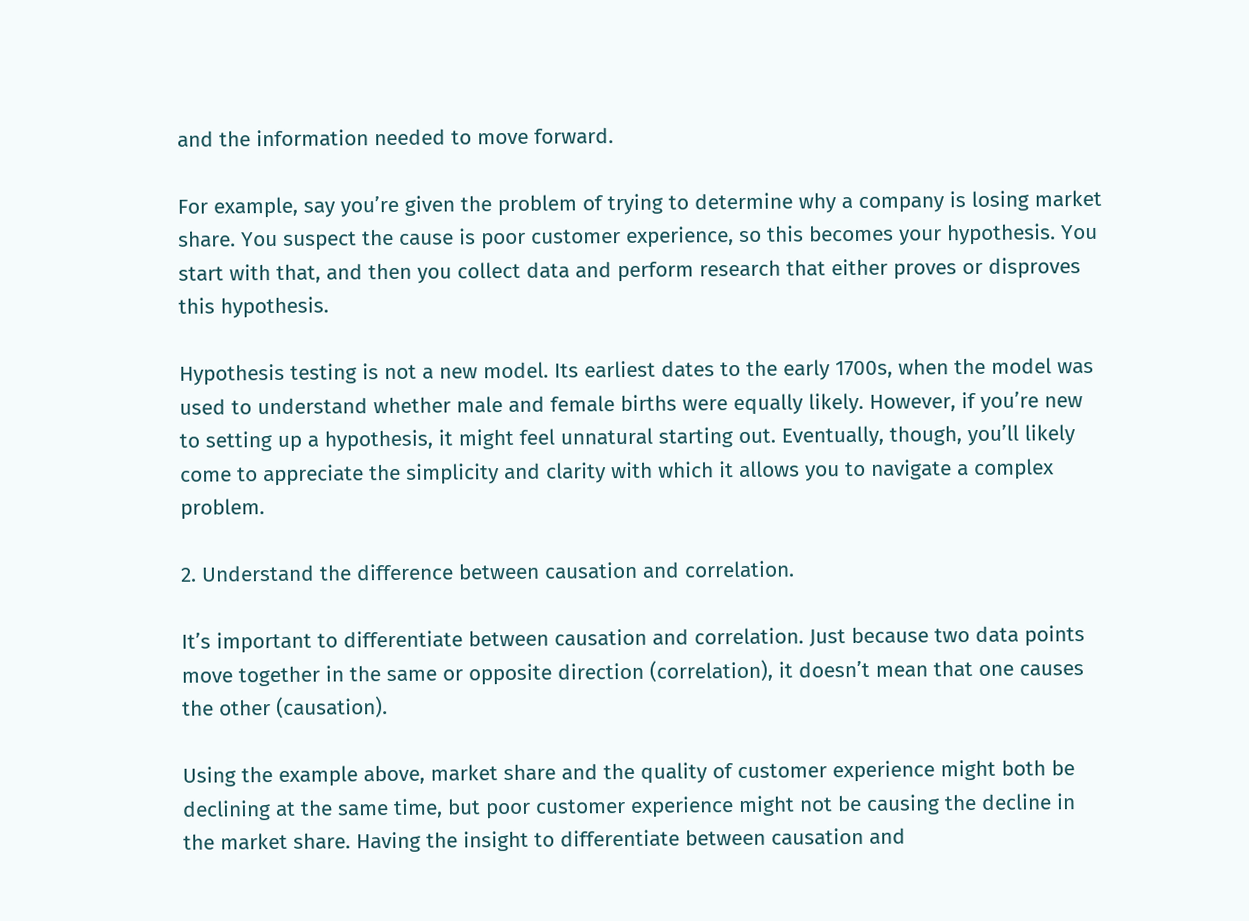and the information needed to move forward.

For example, say you’re given the problem of trying to determine why a company is losing market share. You suspect the cause is poor customer experience, so this becomes your hypothesis. You start with that, and then you collect data and perform research that either proves or disproves this hypothesis.

Hypothesis testing is not a new model. Its earliest dates to the early 1700s, when the model was used to understand whether male and female births were equally likely. However, if you’re new to setting up a hypothesis, it might feel unnatural starting out. Eventually, though, you’ll likely come to appreciate the simplicity and clarity with which it allows you to navigate a complex problem.

2. Understand the difference between causation and correlation.

It’s important to differentiate between causation and correlation. Just because two data points move together in the same or opposite direction (correlation), it doesn’t mean that one causes the other (causation).

Using the example above, market share and the quality of customer experience might both be declining at the same time, but poor customer experience might not be causing the decline in the market share. Having the insight to differentiate between causation and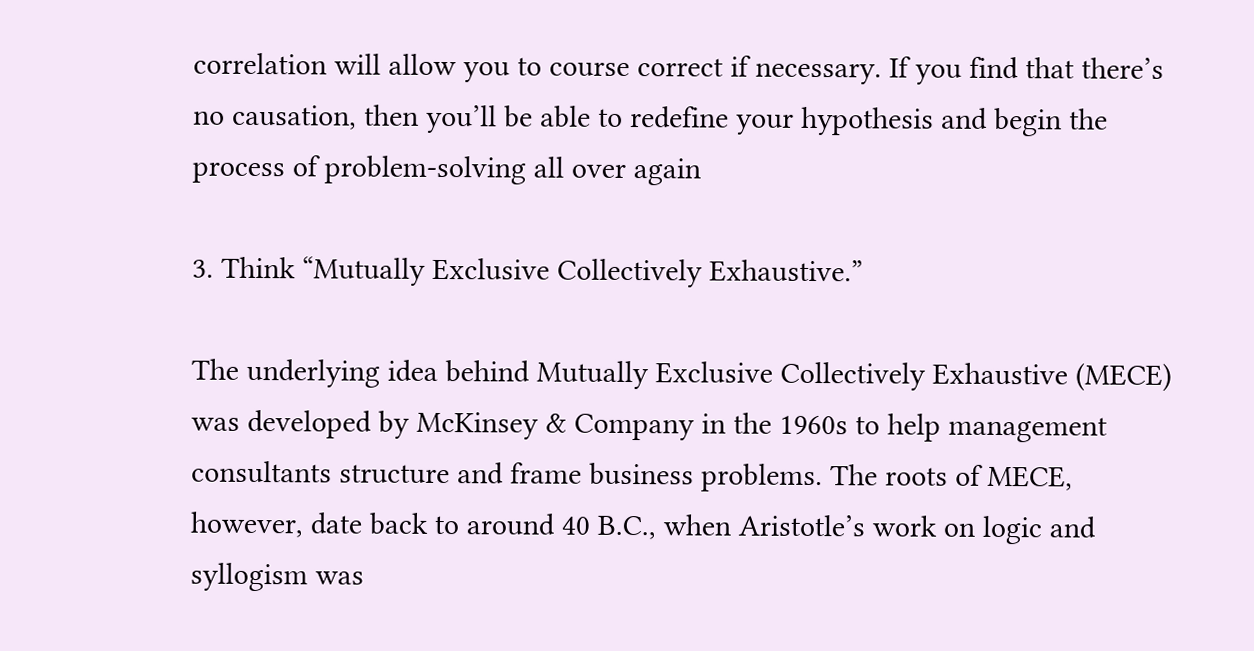correlation will allow you to course correct if necessary. If you find that there’s no causation, then you’ll be able to redefine your hypothesis and begin the process of problem-solving all over again

3. Think “Mutually Exclusive Collectively Exhaustive.”

The underlying idea behind Mutually Exclusive Collectively Exhaustive (MECE) was developed by McKinsey & Company in the 1960s to help management consultants structure and frame business problems. The roots of MECE, however, date back to around 40 B.C., when Aristotle’s work on logic and syllogism was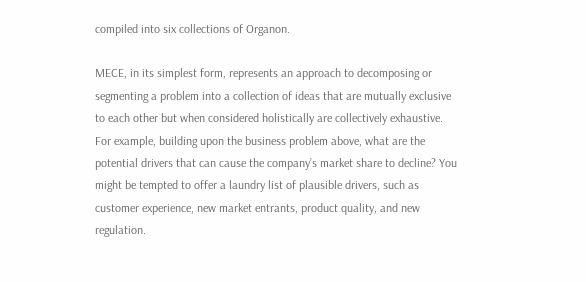compiled into six collections of Organon.

MECE, in its simplest form, represents an approach to decomposing or segmenting a problem into a collection of ideas that are mutually exclusive to each other but when considered holistically are collectively exhaustive. For example, building upon the business problem above, what are the potential drivers that can cause the company’s market share to decline? You might be tempted to offer a laundry list of plausible drivers, such as customer experience, new market entrants, product quality, and new regulation.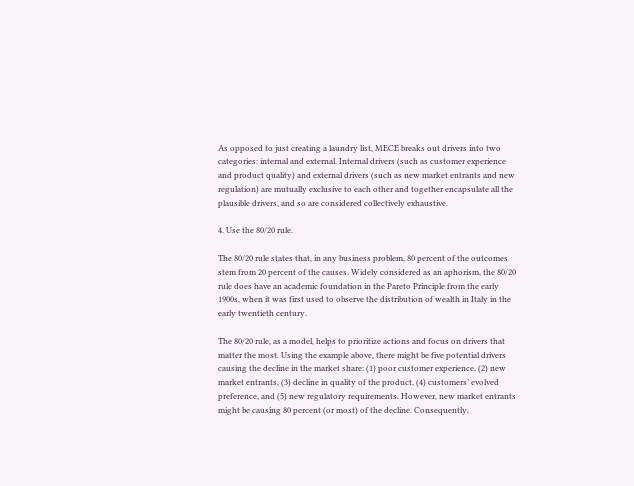As opposed to just creating a laundry list, MECE breaks out drivers into two categories: internal and external. Internal drivers (such as customer experience and product quality) and external drivers (such as new market entrants and new regulation) are mutually exclusive to each other and together encapsulate all the plausible drivers, and so are considered collectively exhaustive.

4. Use the 80/20 rule.

The 80/20 rule states that, in any business problem, 80 percent of the outcomes stem from 20 percent of the causes. Widely considered as an aphorism, the 80/20 rule does have an academic foundation in the Pareto Principle from the early 1900s, when it was first used to observe the distribution of wealth in Italy in the early twentieth century.

The 80/20 rule, as a model, helps to prioritize actions and focus on drivers that matter the most. Using the example above, there might be five potential drivers causing the decline in the market share: (1) poor customer experience, (2) new market entrants, (3) decline in quality of the product, (4) customers’ evolved preference, and (5) new regulatory requirements. However, new market entrants might be causing 80 percent (or most) of the decline. Consequently,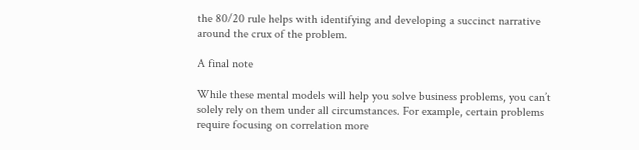the 80/20 rule helps with identifying and developing a succinct narrative around the crux of the problem.

A final note

While these mental models will help you solve business problems, you can’t solely rely on them under all circumstances. For example, certain problems require focusing on correlation more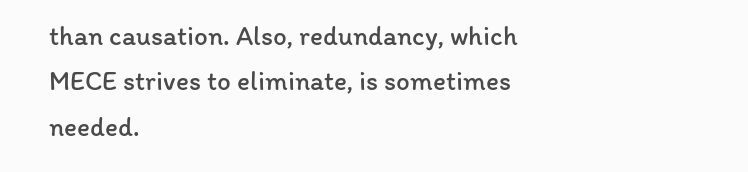than causation. Also, redundancy, which MECE strives to eliminate, is sometimes needed.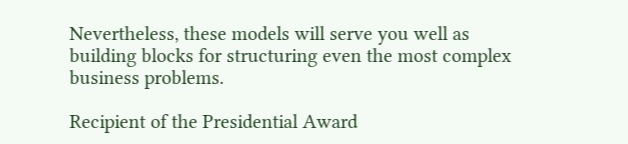Nevertheless, these models will serve you well as building blocks for structuring even the most complex business problems.

Recipient of the Presidential Award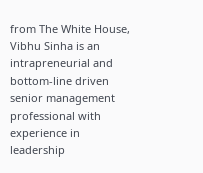from The White House, Vibhu Sinha is an intrapreneurial and bottom-line driven senior management professional with experience in leadership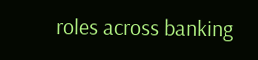roles across banking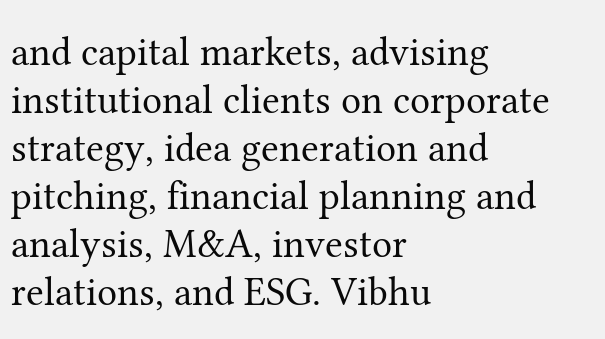and capital markets, advising institutional clients on corporate strategy, idea generation and pitching, financial planning and analysis, M&A, investor relations, and ESG. Vibhu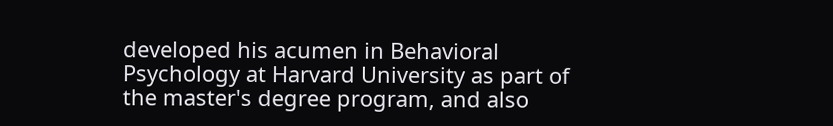developed his acumen in Behavioral Psychology at Harvard University as part of the master's degree program, and also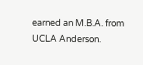earned an M.B.A. from UCLA Anderson.